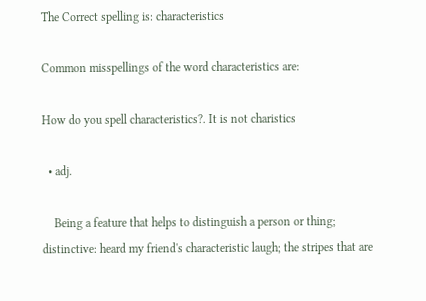The Correct spelling is: characteristics

Common misspellings of the word characteristics are:

How do you spell characteristics?. It is not charistics

  • adj.

    Being a feature that helps to distinguish a person or thing; distinctive: heard my friend's characteristic laugh; the stripes that are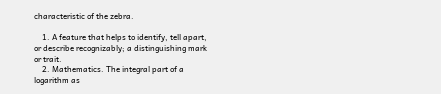characteristic of the zebra.

    1. A feature that helps to identify, tell apart, or describe recognizably; a distinguishing mark or trait.
    2. Mathematics. The integral part of a logarithm as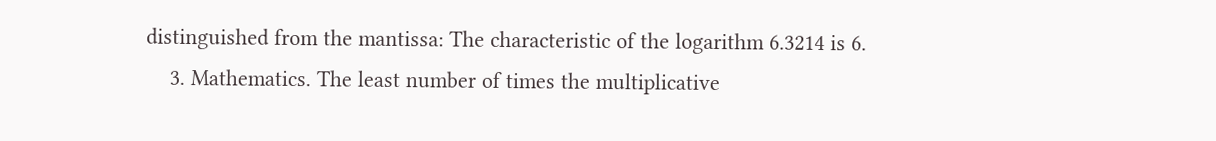distinguished from the mantissa: The characteristic of the logarithm 6.3214 is 6.
    3. Mathematics. The least number of times the multiplicative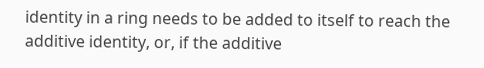identity in a ring needs to be added to itself to reach the additive identity, or, if the additive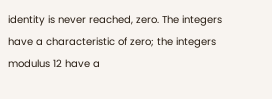identity is never reached, zero. The integers have a characteristic of zero; the integers modulus 12 have a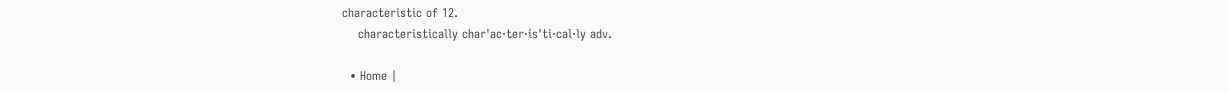characteristic of 12.
    characteristically char'ac·ter·is'ti·cal·ly adv.

  • Home |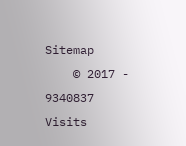Sitemap
    © 2017 - 9340837 Visits